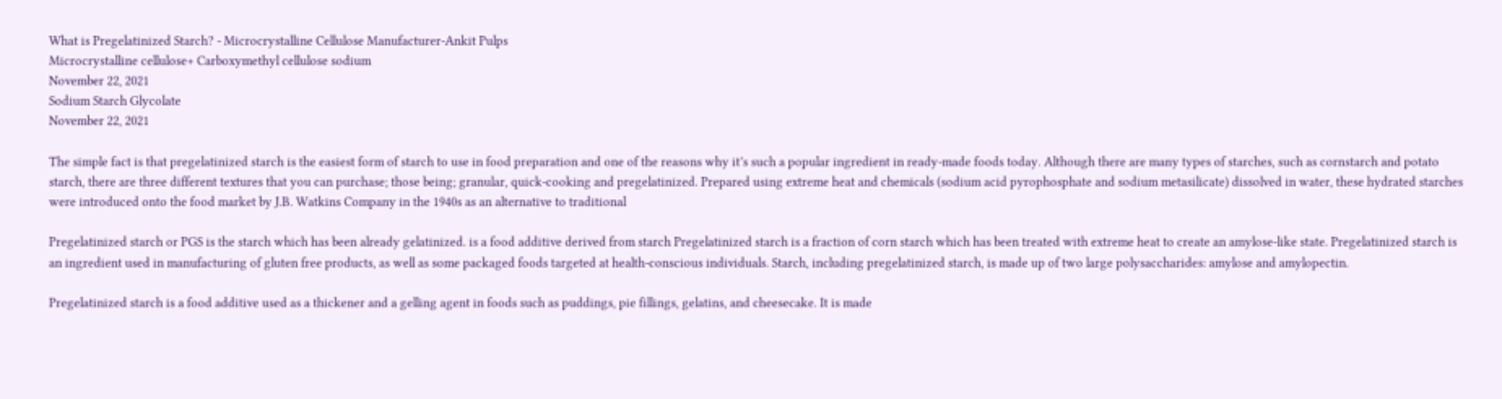What is Pregelatinized Starch? - Microcrystalline Cellulose Manufacturer-Ankit Pulps
Microcrystalline cellulose+ Carboxymethyl cellulose sodium
November 22, 2021
Sodium Starch Glycolate
November 22, 2021

The simple fact is that pregelatinized starch is the easiest form of starch to use in food preparation and one of the reasons why it’s such a popular ingredient in ready-made foods today. Although there are many types of starches, such as cornstarch and potato starch, there are three different textures that you can purchase; those being; granular, quick-cooking and pregelatinized. Prepared using extreme heat and chemicals (sodium acid pyrophosphate and sodium metasilicate) dissolved in water, these hydrated starches were introduced onto the food market by J.B. Watkins Company in the 1940s as an alternative to traditional

Pregelatinized starch or PGS is the starch which has been already gelatinized. is a food additive derived from starch Pregelatinized starch is a fraction of corn starch which has been treated with extreme heat to create an amylose-like state. Pregelatinized starch is an ingredient used in manufacturing of gluten free products, as well as some packaged foods targeted at health-conscious individuals. Starch, including pregelatinized starch, is made up of two large polysaccharides: amylose and amylopectin.

Pregelatinized starch is a food additive used as a thickener and a gelling agent in foods such as puddings, pie fillings, gelatins, and cheesecake. It is made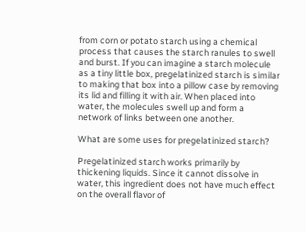from corn or potato starch using a chemical process that causes the starch ranules to swell and burst. If you can imagine a starch molecule as a tiny little box, pregelatinized starch is similar to making that box into a pillow case by removing its lid and filling it with air. When placed into water, the molecules swell up and form a network of links between one another.

What are some uses for pregelatinized starch?

Pregelatinized starch works primarily by thickening liquids. Since it cannot dissolve in water, this ingredient does not have much effect on the overall flavor of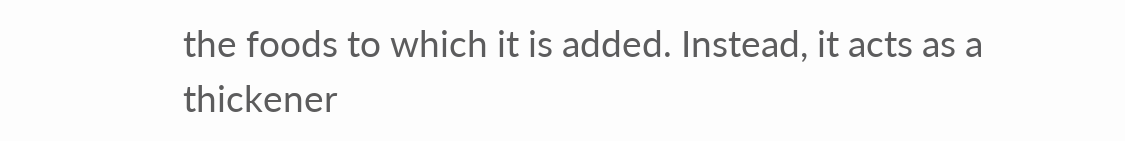the foods to which it is added. Instead, it acts as a thickener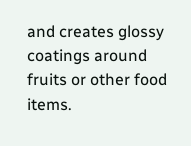and creates glossy coatings around fruits or other food items.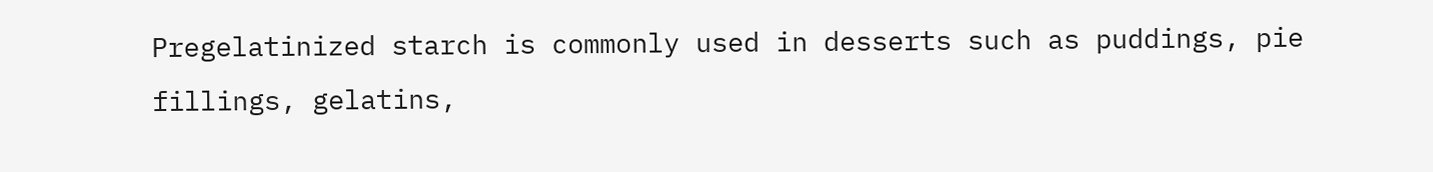Pregelatinized starch is commonly used in desserts such as puddings, pie fillings, gelatins,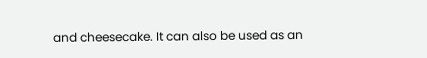and cheesecake. It can also be used as an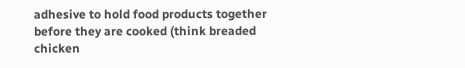adhesive to hold food products together before they are cooked (think breaded chicken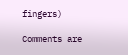fingers)

Comments are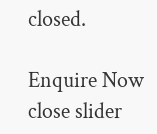closed.

Enquire Now
close slider